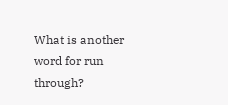What is another word for run through?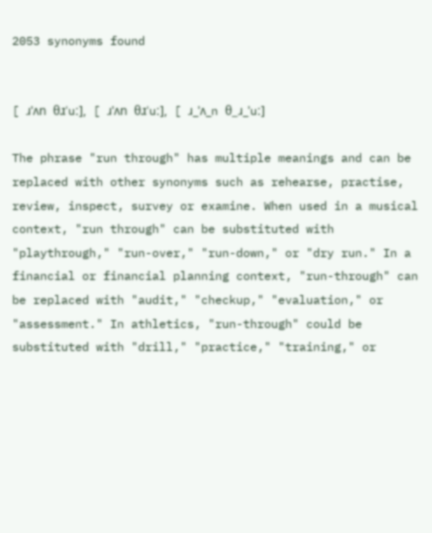2053 synonyms found


[ ɹˈʌn θɹˈuː], [ ɹˈʌn θɹˈuː], [ ɹ_ˈʌ_n θ_ɹ_ˈuː]

The phrase "run through" has multiple meanings and can be replaced with other synonyms such as rehearse, practise, review, inspect, survey or examine. When used in a musical context, "run through" can be substituted with "playthrough," "run-over," "run-down," or "dry run." In a financial or financial planning context, "run-through" can be replaced with "audit," "checkup," "evaluation," or "assessment." In athletics, "run-through" could be substituted with "drill," "practice," "training," or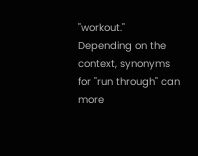"workout." Depending on the context, synonyms for "run through" can more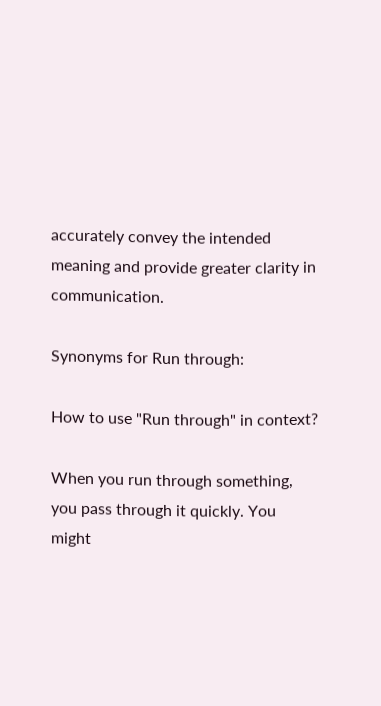accurately convey the intended meaning and provide greater clarity in communication.

Synonyms for Run through:

How to use "Run through" in context?

When you run through something, you pass through it quickly. You might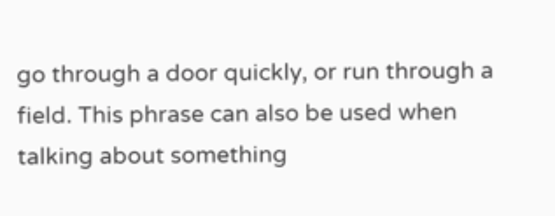go through a door quickly, or run through a field. This phrase can also be used when talking about something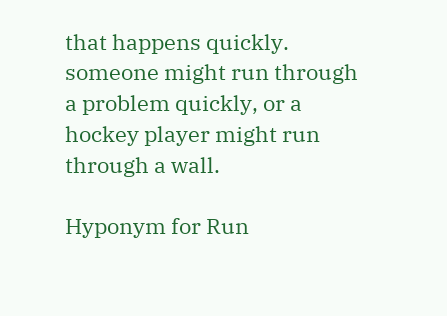that happens quickly. someone might run through a problem quickly, or a hockey player might run through a wall.

Hyponym for Run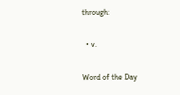through:

  • v.

Word of the Day